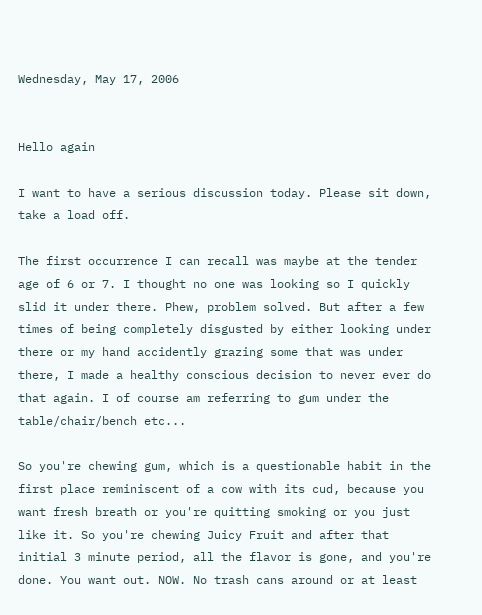Wednesday, May 17, 2006


Hello again

I want to have a serious discussion today. Please sit down, take a load off.

The first occurrence I can recall was maybe at the tender age of 6 or 7. I thought no one was looking so I quickly slid it under there. Phew, problem solved. But after a few times of being completely disgusted by either looking under there or my hand accidently grazing some that was under there, I made a healthy conscious decision to never ever do that again. I of course am referring to gum under the table/chair/bench etc...

So you're chewing gum, which is a questionable habit in the first place reminiscent of a cow with its cud, because you want fresh breath or you're quitting smoking or you just like it. So you're chewing Juicy Fruit and after that initial 3 minute period, all the flavor is gone, and you're done. You want out. NOW. No trash cans around or at least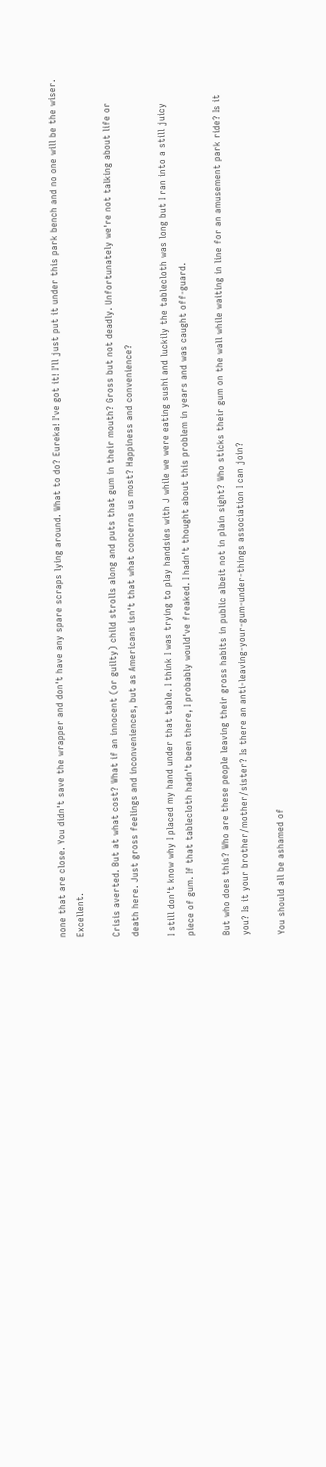none that are close. You didn't save the wrapper and don't have any spare scraps lying around. What to do? Eureka! I've got it! I'll just put it under this park bench and no one will be the wiser. Excellent.

Crisis averted. But at what cost? What if an innocent (or guilty) child strolls along and puts that gum in their mouth? Gross but not deadly. Unfortunately we're not talking about life or death here. Just gross feelings and inconveniences, but as Americans isn't that what concerns us most? Happiness and convenience?

I still don't know why I placed my hand under that table. I think I was trying to play handsies with J while we were eating sushi and luckily the tablecloth was long but I ran into a still juicy piece of gum. If that tablecloth hadn't been there, I probably would've freaked. I hadn't thought about this problem in years and was caught off-guard.

But who does this? Who are these people leaving their gross habits in public albeit not in plain sight? Who sticks their gum on the wall while waiting in line for an amusement park ride? Is it you? Is it your brother/mother/sister? Is there an anti-leaving-your-gum-under-things association I can join?

You should all be ashamed of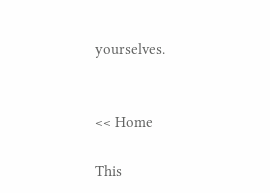yourselves.


<< Home

This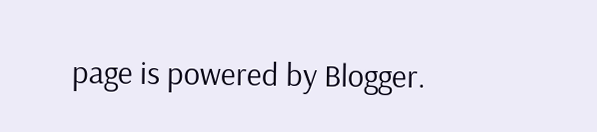page is powered by Blogger.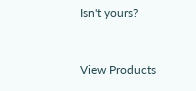Isn't yours?


View Products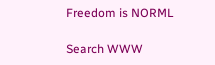Freedom is NORML

Search WWW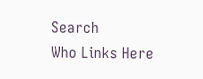Search
Who Links Here